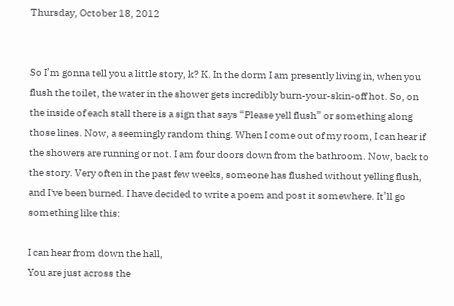Thursday, October 18, 2012


So I’m gonna tell you a little story, k? K. In the dorm I am presently living in, when you flush the toilet, the water in the shower gets incredibly burn-your-skin-off hot. So, on the inside of each stall there is a sign that says “Please yell flush” or something along those lines. Now, a seemingly random thing. When I come out of my room, I can hear if the showers are running or not. I am four doors down from the bathroom. Now, back to the story. Very often in the past few weeks, someone has flushed without yelling flush, and I've been burned. I have decided to write a poem and post it somewhere. It’ll go something like this:

I can hear from down the hall,
You are just across the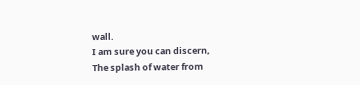wall.
I am sure you can discern,
The splash of water from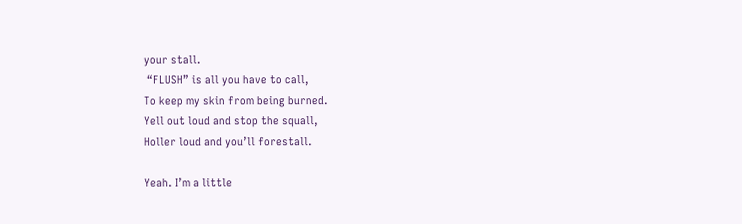your stall.
 “FLUSH” is all you have to call,
To keep my skin from being burned.
Yell out loud and stop the squall,
Holler loud and you’ll forestall.

Yeah. I’m a little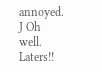annoyed. J Oh well. Laters!!